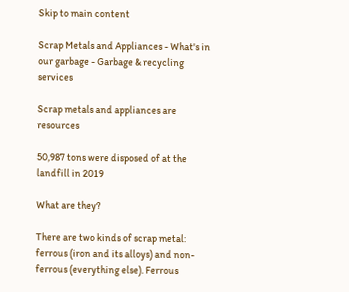Skip to main content

Scrap Metals and Appliances - What's in our garbage - Garbage & recycling services

Scrap metals and appliances are resources

50,987 tons were disposed of at the landfill in 2019

What are they?

There are two kinds of scrap metal: ferrous (iron and its alloys) and non-ferrous (everything else). Ferrous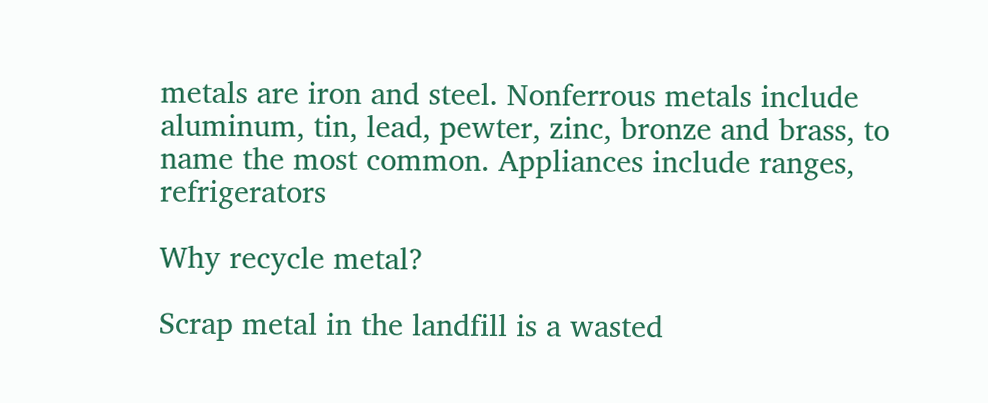metals are iron and steel. Nonferrous metals include aluminum, tin, lead, pewter, zinc, bronze and brass, to name the most common. Appliances include ranges, refrigerators

Why recycle metal?

Scrap metal in the landfill is a wasted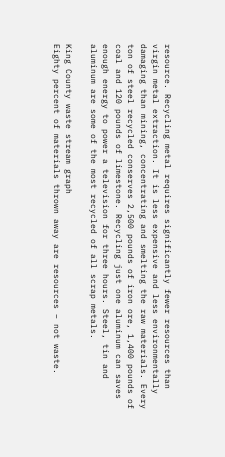resource. Recycling metal requires significantly fewer resources than virgin metal extraction. It is less expensive and less environmentally damaging than mining, concentrating and smelting the raw materials. Every ton of steel recycled conserves 2,500 pounds of iron ore, 1,400 pounds of coal and 120 pounds of limestone. Recycling just one aluminum can saves enough energy to power a television for three hours. Steel, tin and aluminum are some of the most recycled of all scrap metals.

King County waste stream graph
Eighty percent of materials thrown away are resources – not waste.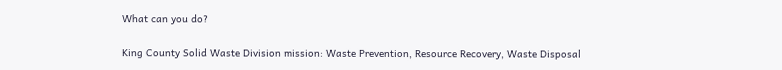What can you do?

King County Solid Waste Division mission: Waste Prevention, Resource Recovery, Waste Disposal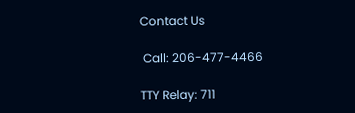Contact Us

 Call: 206-477-4466

TTY Relay: 711